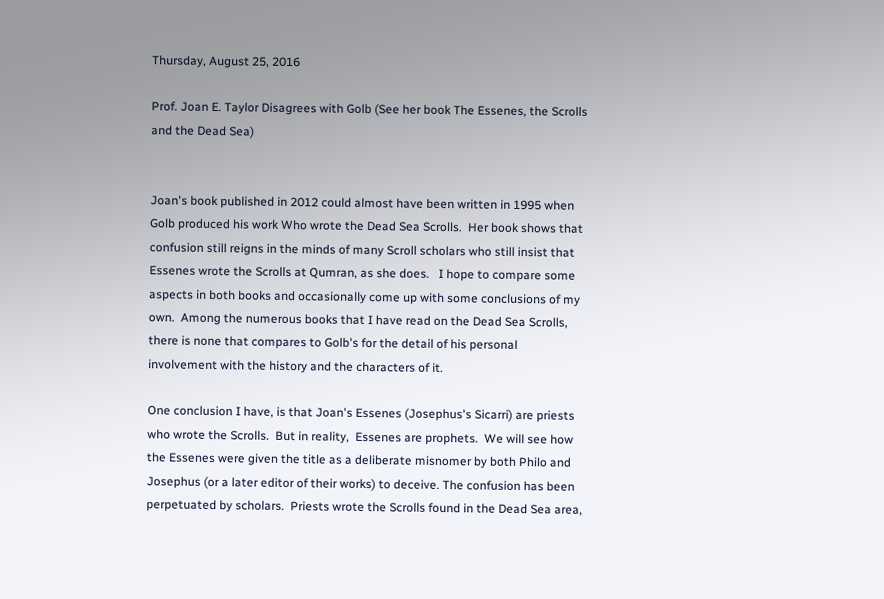Thursday, August 25, 2016

Prof. Joan E. Taylor Disagrees with Golb (See her book The Essenes, the Scrolls and the Dead Sea)


Joan's book published in 2012 could almost have been written in 1995 when Golb produced his work Who wrote the Dead Sea Scrolls.  Her book shows that confusion still reigns in the minds of many Scroll scholars who still insist that Essenes wrote the Scrolls at Qumran, as she does.   I hope to compare some aspects in both books and occasionally come up with some conclusions of my own.  Among the numerous books that I have read on the Dead Sea Scrolls, there is none that compares to Golb's for the detail of his personal involvement with the history and the characters of it.

One conclusion I have, is that Joan's Essenes (Josephus's Sicarri) are priests who wrote the Scrolls.  But in reality,  Essenes are prophets.  We will see how the Essenes were given the title as a deliberate misnomer by both Philo and Josephus (or a later editor of their works) to deceive. The confusion has been perpetuated by scholars.  Priests wrote the Scrolls found in the Dead Sea area,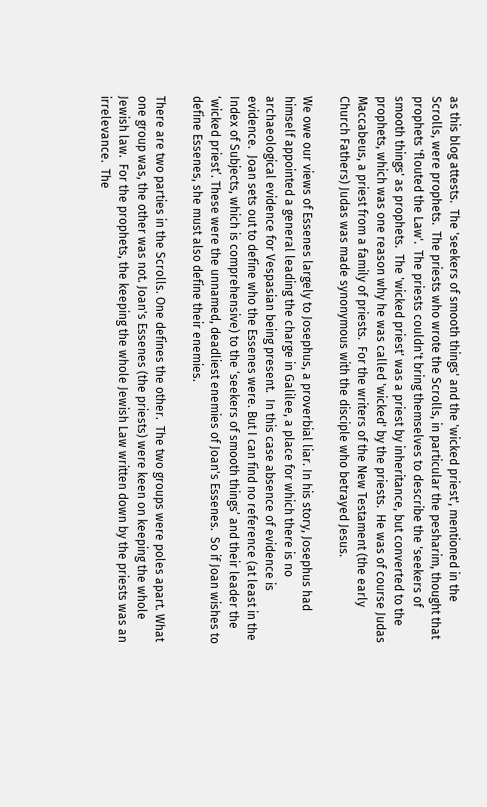as this blog attests.  The 'seekers of smooth things' and the 'wicked priest', mentioned in the Scrolls, were prophets.  The priests who wrote the Scrolls, in particular the pesharim, thought that prophets 'flouted the Law'.  The priests couldn't bring themselves to describe the 'seekers of smooth things' as prophets.  The 'wicked priest' was a priest by inheritance, but converted to the prophets, which was one reason why he was called 'wicked' by the priests.  He was of course Judas Maccabeus, a priest from a family of priests.  For the writers of the New Testament (the early Church Fathers) Judas was made synonymous with the disciple who betrayed Jesus.

We owe our views of Essenes largely to Josephus, a proverbial liar. In his story, Josephus had himself appointed a general leading the charge in Galilee, a place for which there is no archaeological evidence for Vespasian being present.  In this case absence of evidence is evidence.  Joan sets out to define who the Essenes were. But I can find no reference (at least in the Index of Subjects, which is comprehensive) to the ‘seekers of smooth things’ and their leader the ‘wicked priest’. These were the unnamed, deadliest enemies of Joan's Essenes.  So if Joan wishes to define Essenes, she must also define their enemies.

There are two parties in the Scrolls. One defines the other.  The two groups were poles apart. What one group was, the other was not. Joan's Essenes (the priests) were keen on keeping the whole Jewish law.  For the prophets, the keeping the whole Jewish Law written down by the priests was an irrelevance.  The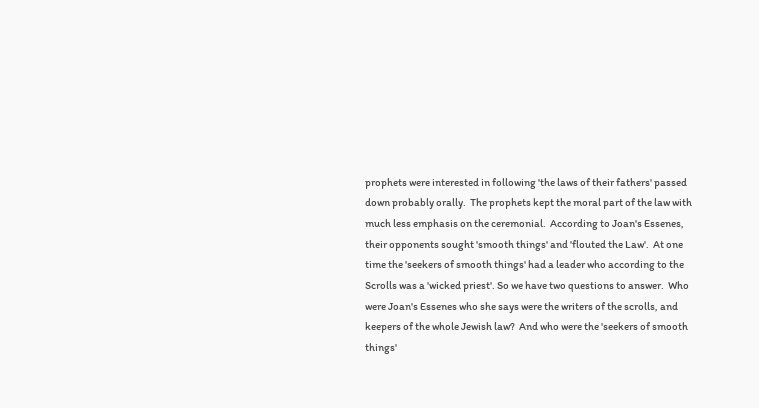prophets were interested in following 'the laws of their fathers' passed down probably orally.  The prophets kept the moral part of the law with much less emphasis on the ceremonial.  According to Joan's Essenes, their opponents sought 'smooth things' and 'flouted the Law'.  At one time the 'seekers of smooth things' had a leader who according to the Scrolls was a 'wicked priest'. So we have two questions to answer.  Who were Joan's Essenes who she says were the writers of the scrolls, and keepers of the whole Jewish law?  And who were the 'seekers of smooth things'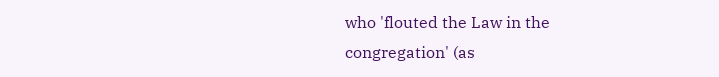who 'flouted the Law in the congregation' (as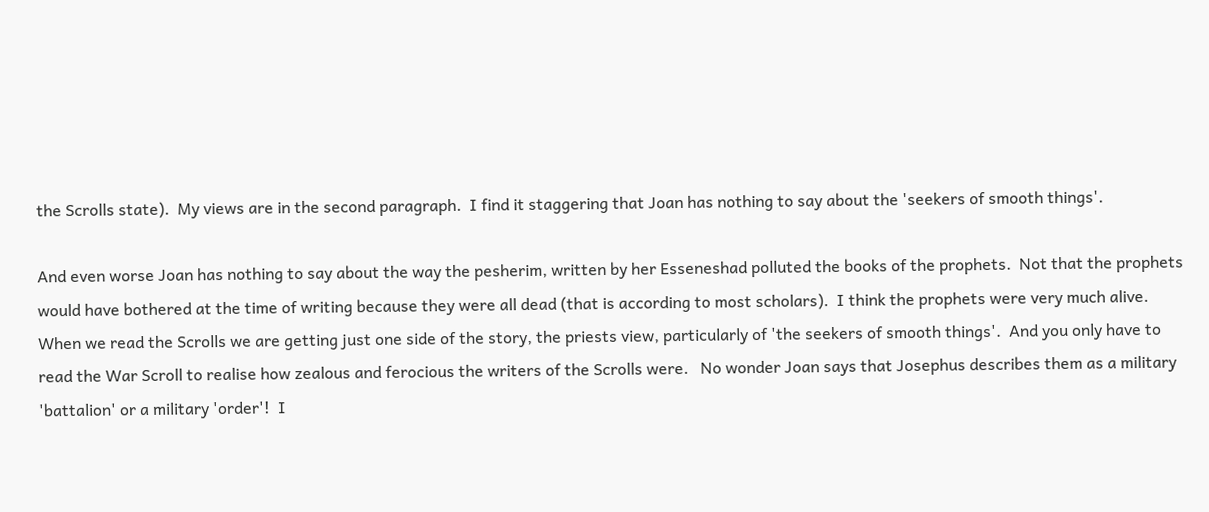the Scrolls state).  My views are in the second paragraph.  I find it staggering that Joan has nothing to say about the 'seekers of smooth things'.

And even worse Joan has nothing to say about the way the pesherim, written by her Esseneshad polluted the books of the prophets.  Not that the prophets would have bothered at the time of writing because they were all dead (that is according to most scholars).  I think the prophets were very much alive.  When we read the Scrolls we are getting just one side of the story, the priests view, particularly of 'the seekers of smooth things'.  And you only have to read the War Scroll to realise how zealous and ferocious the writers of the Scrolls were.   No wonder Joan says that Josephus describes them as a military 'battalion' or a military 'order'!  I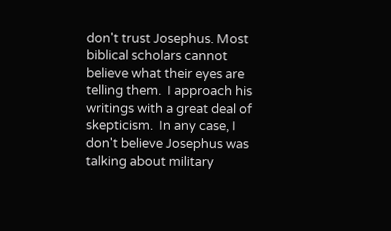don't trust Josephus. Most biblical scholars cannot believe what their eyes are telling them.  I approach his writings with a great deal of skepticism.  In any case, I don't believe Josephus was talking about military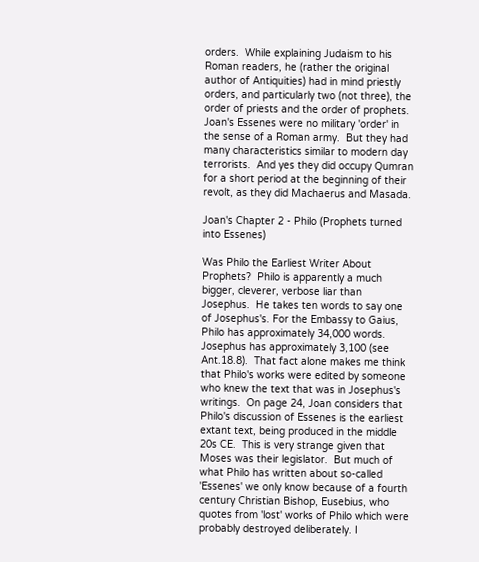orders.  While explaining Judaism to his Roman readers, he (rather the original author of Antiquities) had in mind priestly orders, and particularly two (not three), the order of priests and the order of prophets. Joan's Essenes were no military 'order' in the sense of a Roman army.  But they had many characteristics similar to modern day terrorists.  And yes they did occupy Qumran for a short period at the beginning of their revolt, as they did Machaerus and Masada.

Joan's Chapter 2 - Philo (Prophets turned into Essenes)

Was Philo the Earliest Writer About Prophets?  Philo is apparently a much bigger, cleverer, verbose liar than Josephus.  He takes ten words to say one of Josephus's. For the Embassy to Gaius, Philo has approximately 34,000 words.  Josephus has approximately 3,100 (see Ant.18.8).  That fact alone makes me think that Philo's works were edited by someone who knew the text that was in Josephus's writings.  On page 24, Joan considers that Philo's discussion of Essenes is the earliest extant text, being produced in the middle 20s CE.  This is very strange given that Moses was their legislator.  But much of what Philo has written about so-called 'Essenes' we only know because of a fourth century Christian Bishop, Eusebius, who quotes from 'lost' works of Philo which were probably destroyed deliberately. I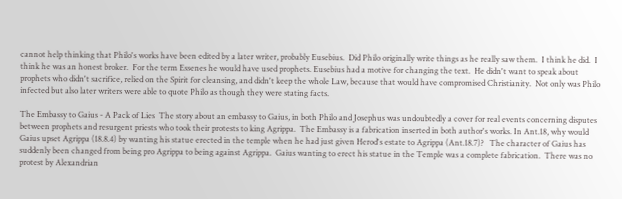cannot help thinking that Philo's works have been edited by a later writer, probably Eusebius.  Did Philo originally write things as he really saw them.  I think he did.  I think he was an honest broker.  For the term Essenes he would have used prophets. Eusebius had a motive for changing the text.  He didn't want to speak about prophets who didn't sacrifice, relied on the Spirit for cleansing, and didn't keep the whole Law, because that would have compromised Christianity.  Not only was Philo infected but also later writers were able to quote Philo as though they were stating facts.

The Embassy to Gaius - A Pack of Lies  The story about an embassy to Gaius, in both Philo and Josephus was undoubtedly a cover for real events concerning disputes between prophets and resurgent priests who took their protests to king Agrippa.  The Embassy is a fabrication inserted in both author's works. In Ant.18, why would Gaius upset Agrippa (18.8.4) by wanting his statue erected in the temple when he had just given Herod's estate to Agrippa (Ant.18.7)?   The character of Gaius has suddenly been changed from being pro Agrippa to being against Agrippa.  Gaius wanting to erect his statue in the Temple was a complete fabrication.  There was no protest by Alexandrian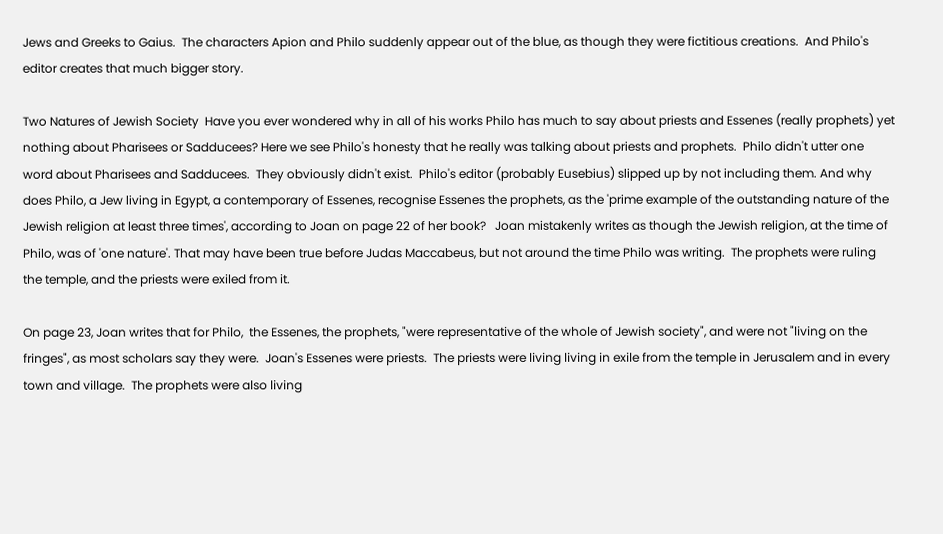Jews and Greeks to Gaius.  The characters Apion and Philo suddenly appear out of the blue, as though they were fictitious creations.  And Philo's editor creates that much bigger story.

Two Natures of Jewish Society  Have you ever wondered why in all of his works Philo has much to say about priests and Essenes (really prophets) yet nothing about Pharisees or Sadducees? Here we see Philo's honesty that he really was talking about priests and prophets.  Philo didn't utter one word about Pharisees and Sadducees.  They obviously didn't exist.  Philo's editor (probably Eusebius) slipped up by not including them. And why does Philo, a Jew living in Egypt, a contemporary of Essenes, recognise Essenes the prophets, as the 'prime example of the outstanding nature of the Jewish religion at least three times', according to Joan on page 22 of her book?   Joan mistakenly writes as though the Jewish religion, at the time of Philo, was of 'one nature'. That may have been true before Judas Maccabeus, but not around the time Philo was writing.  The prophets were ruling the temple, and the priests were exiled from it.

On page 23, Joan writes that for Philo,  the Essenes, the prophets, "were representative of the whole of Jewish society", and were not "living on the fringes", as most scholars say they were.  Joan's Essenes were priests.  The priests were living living in exile from the temple in Jerusalem and in every town and village.  The prophets were also living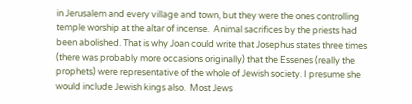in Jerusalem and every village and town, but they were the ones controlling temple worship at the altar of incense.  Animal sacrifices by the priests had been abolished. That is why Joan could write that Josephus states three times (there was probably more occasions originally) that the Essenes (really the prophets) were representative of the whole of Jewish society. I presume she would include Jewish kings also.  Most Jews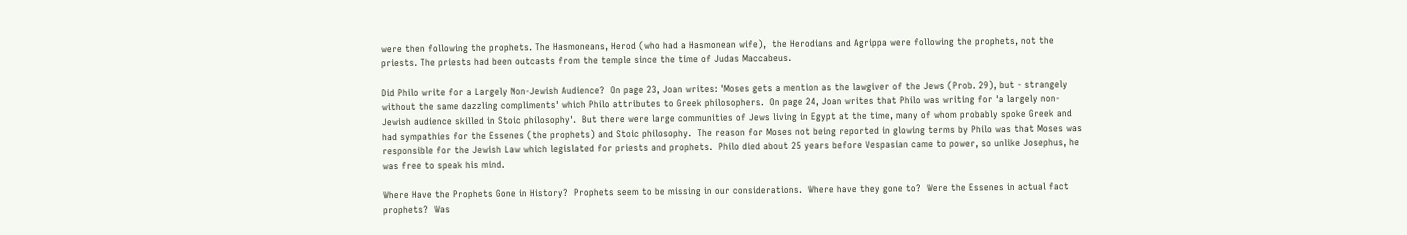were then following the prophets. The Hasmoneans, Herod (who had a Hasmonean wife),  the Herodians and Agrippa were following the prophets, not the priests. The priests had been outcasts from the temple since the time of Judas Maccabeus.

Did Philo write for a Largely Non-Jewish Audience?  On page 23, Joan writes: 'Moses gets a mention as the lawgiver of the Jews (Prob. 29), but - strangely without the same dazzling compliments' which Philo attributes to Greek philosophers.  On page 24, Joan writes that Philo was writing for 'a largely non-Jewish audience skilled in Stoic philosophy'.  But there were large communities of Jews living in Egypt at the time, many of whom probably spoke Greek and had sympathies for the Essenes (the prophets) and Stoic philosophy.  The reason for Moses not being reported in glowing terms by Philo was that Moses was responsible for the Jewish Law which legislated for priests and prophets.  Philo died about 25 years before Vespasian came to power, so unlike Josephus, he was free to speak his mind.

Where Have the Prophets Gone in History?  Prophets seem to be missing in our considerations.  Where have they gone to?  Were the Essenes in actual fact prophets?  Was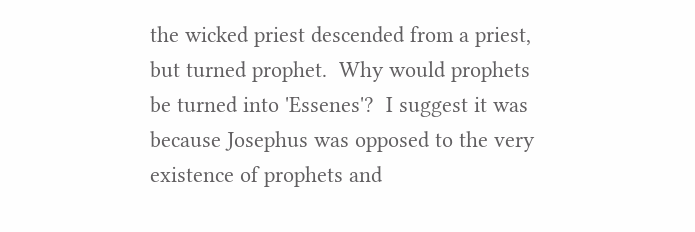the wicked priest descended from a priest, but turned prophet.  Why would prophets be turned into 'Essenes'?  I suggest it was because Josephus was opposed to the very existence of prophets and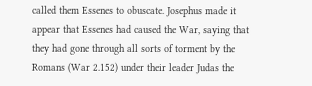called them Essenes to obuscate. Josephus made it appear that Essenes had caused the War, saying that they had gone through all sorts of torment by the Romans (War 2.152) under their leader Judas the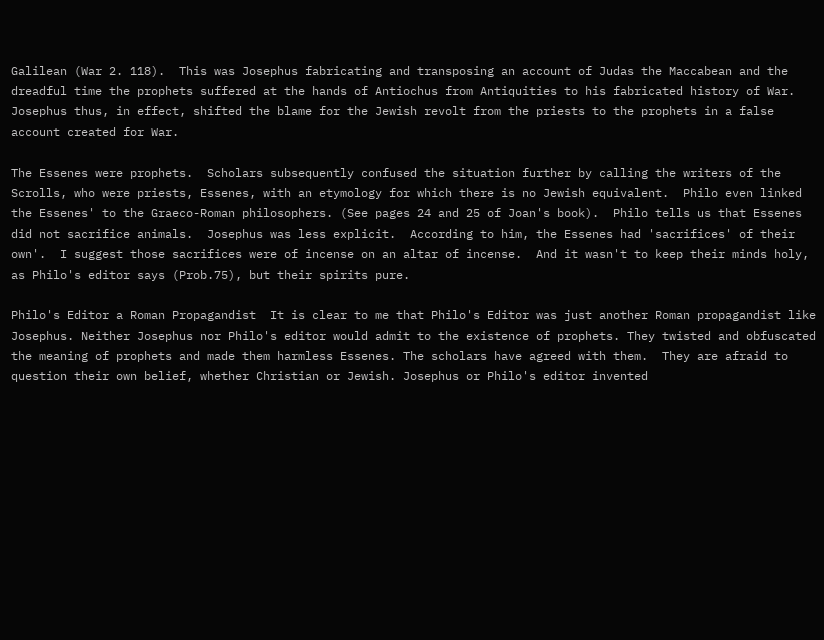Galilean (War 2. 118).  This was Josephus fabricating and transposing an account of Judas the Maccabean and the dreadful time the prophets suffered at the hands of Antiochus from Antiquities to his fabricated history of War.  Josephus thus, in effect, shifted the blame for the Jewish revolt from the priests to the prophets in a false account created for War.

The Essenes were prophets.  Scholars subsequently confused the situation further by calling the writers of the Scrolls, who were priests, Essenes, with an etymology for which there is no Jewish equivalent.  Philo even linked the Essenes' to the Graeco-Roman philosophers. (See pages 24 and 25 of Joan's book).  Philo tells us that Essenes did not sacrifice animals.  Josephus was less explicit.  According to him, the Essenes had 'sacrifices' of their own'.  I suggest those sacrifices were of incense on an altar of incense.  And it wasn't to keep their minds holy, as Philo's editor says (Prob.75), but their spirits pure.

Philo's Editor a Roman Propagandist  It is clear to me that Philo's Editor was just another Roman propagandist like Josephus. Neither Josephus nor Philo's editor would admit to the existence of prophets. They twisted and obfuscated the meaning of prophets and made them harmless Essenes. The scholars have agreed with them.  They are afraid to question their own belief, whether Christian or Jewish. Josephus or Philo's editor invented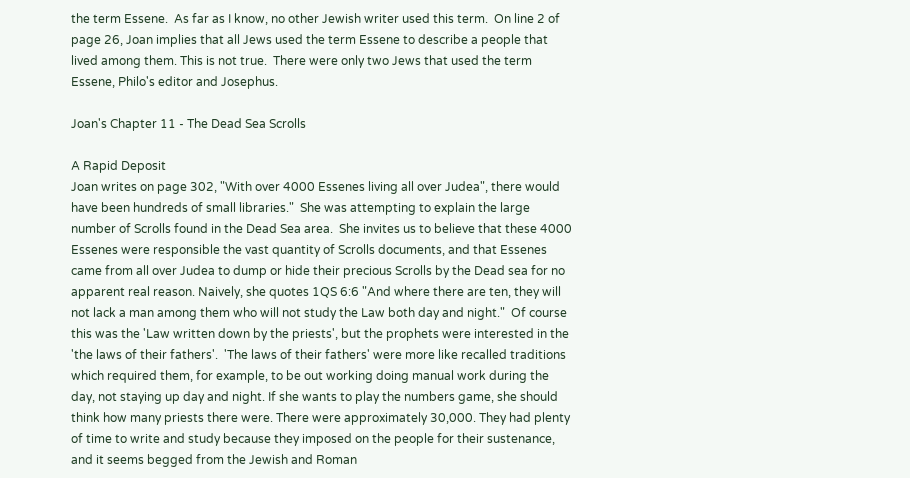the term Essene.  As far as I know, no other Jewish writer used this term.  On line 2 of page 26, Joan implies that all Jews used the term Essene to describe a people that lived among them. This is not true.  There were only two Jews that used the term Essene, Philo's editor and Josephus.

Joan's Chapter 11 - The Dead Sea Scrolls

A Rapid Deposit
Joan writes on page 302, "With over 4000 Essenes living all over Judea", there would have been hundreds of small libraries."  She was attempting to explain the large number of Scrolls found in the Dead Sea area.  She invites us to believe that these 4000 Essenes were responsible the vast quantity of Scrolls documents, and that Essenes came from all over Judea to dump or hide their precious Scrolls by the Dead sea for no apparent real reason. Naively, she quotes 1QS 6:6 "And where there are ten, they will not lack a man among them who will not study the Law both day and night."  Of course this was the 'Law written down by the priests', but the prophets were interested in the 'the laws of their fathers'.  'The laws of their fathers' were more like recalled traditions which required them, for example, to be out working doing manual work during the day, not staying up day and night. If she wants to play the numbers game, she should think how many priests there were. There were approximately 30,000. They had plenty of time to write and study because they imposed on the people for their sustenance, and it seems begged from the Jewish and Roman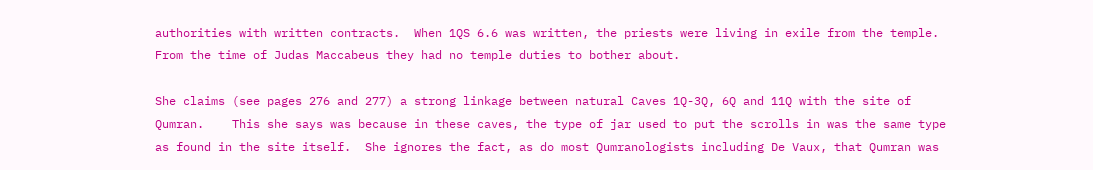authorities with written contracts.  When 1QS 6.6 was written, the priests were living in exile from the temple. From the time of Judas Maccabeus they had no temple duties to bother about.

She claims (see pages 276 and 277) a strong linkage between natural Caves 1Q-3Q, 6Q and 11Q with the site of Qumran.    This she says was because in these caves, the type of jar used to put the scrolls in was the same type as found in the site itself.  She ignores the fact, as do most Qumranologists including De Vaux, that Qumran was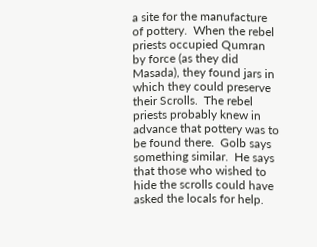a site for the manufacture of pottery.  When the rebel priests occupied Qumran by force (as they did Masada), they found jars in which they could preserve their Scrolls.  The rebel priests probably knew in advance that pottery was to be found there.  Golb says something similar.  He says that those who wished to hide the scrolls could have asked the locals for help.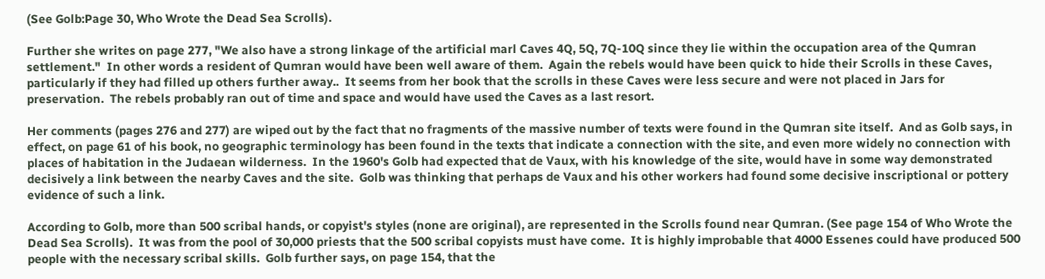(See Golb:Page 30, Who Wrote the Dead Sea Scrolls).

Further she writes on page 277, "We also have a strong linkage of the artificial marl Caves 4Q, 5Q, 7Q-10Q since they lie within the occupation area of the Qumran settlement."  In other words a resident of Qumran would have been well aware of them.  Again the rebels would have been quick to hide their Scrolls in these Caves, particularly if they had filled up others further away..  It seems from her book that the scrolls in these Caves were less secure and were not placed in Jars for preservation.  The rebels probably ran out of time and space and would have used the Caves as a last resort.

Her comments (pages 276 and 277) are wiped out by the fact that no fragments of the massive number of texts were found in the Qumran site itself.  And as Golb says, in effect, on page 61 of his book, no geographic terminology has been found in the texts that indicate a connection with the site, and even more widely no connection with places of habitation in the Judaean wilderness.  In the 1960's Golb had expected that de Vaux, with his knowledge of the site, would have in some way demonstrated decisively a link between the nearby Caves and the site.  Golb was thinking that perhaps de Vaux and his other workers had found some decisive inscriptional or pottery evidence of such a link.

According to Golb, more than 500 scribal hands, or copyist's styles (none are original), are represented in the Scrolls found near Qumran. (See page 154 of Who Wrote the Dead Sea Scrolls).  It was from the pool of 30,000 priests that the 500 scribal copyists must have come.  It is highly improbable that 4000 Essenes could have produced 500 people with the necessary scribal skills.  Golb further says, on page 154, that the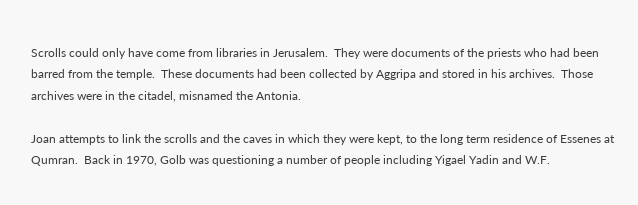Scrolls could only have come from libraries in Jerusalem.  They were documents of the priests who had been barred from the temple.  These documents had been collected by Aggripa and stored in his archives.  Those archives were in the citadel, misnamed the Antonia.

Joan attempts to link the scrolls and the caves in which they were kept, to the long term residence of Essenes at Qumran.  Back in 1970, Golb was questioning a number of people including Yigael Yadin and W.F.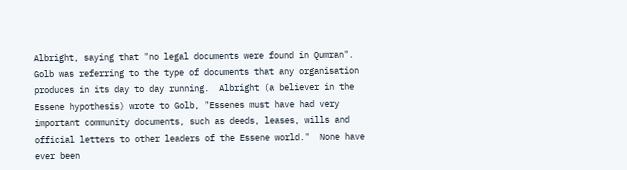Albright, saying that "no legal documents were found in Qumran". Golb was referring to the type of documents that any organisation produces in its day to day running.  Albright (a believer in the Essene hypothesis) wrote to Golb, "Essenes must have had very important community documents, such as deeds, leases, wills and official letters to other leaders of the Essene world."  None have ever been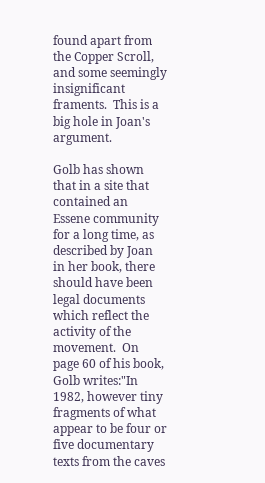found apart from the Copper Scroll, and some seemingly insignificant framents.  This is a big hole in Joan's argument.

Golb has shown that in a site that contained an Essene community for a long time, as described by Joan in her book, there should have been legal documents which reflect the activity of the movement.  On page 60 of his book, Golb writes:"In 1982, however tiny fragments of what appear to be four or five documentary texts from the caves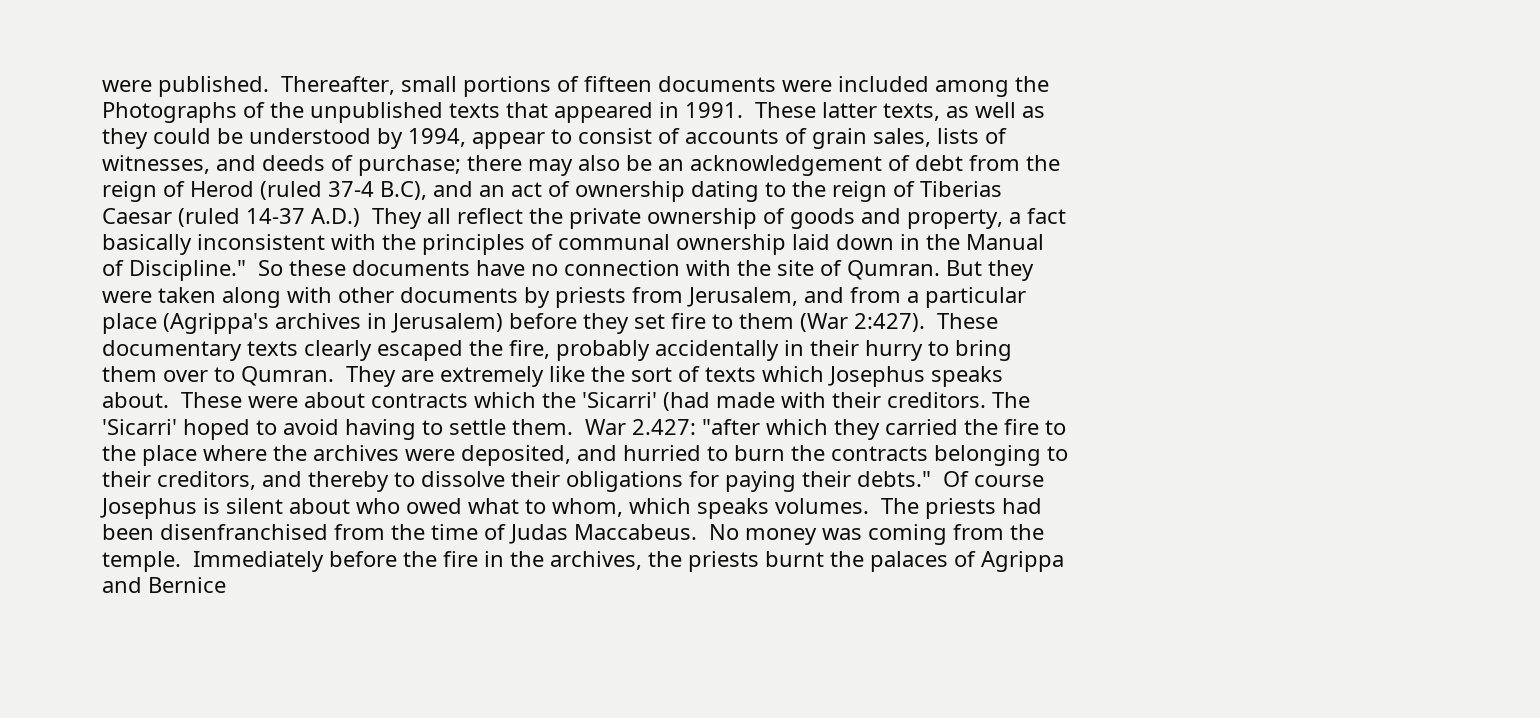were published.  Thereafter, small portions of fifteen documents were included among the Photographs of the unpublished texts that appeared in 1991.  These latter texts, as well as they could be understood by 1994, appear to consist of accounts of grain sales, lists of witnesses, and deeds of purchase; there may also be an acknowledgement of debt from the reign of Herod (ruled 37-4 B.C), and an act of ownership dating to the reign of Tiberias Caesar (ruled 14-37 A.D.)  They all reflect the private ownership of goods and property, a fact basically inconsistent with the principles of communal ownership laid down in the Manual of Discipline."  So these documents have no connection with the site of Qumran. But they were taken along with other documents by priests from Jerusalem, and from a particular place (Agrippa's archives in Jerusalem) before they set fire to them (War 2:427).  These documentary texts clearly escaped the fire, probably accidentally in their hurry to bring them over to Qumran.  They are extremely like the sort of texts which Josephus speaks about.  These were about contracts which the 'Sicarri' (had made with their creditors. The 'Sicarri' hoped to avoid having to settle them.  War 2.427: "after which they carried the fire to the place where the archives were deposited, and hurried to burn the contracts belonging to their creditors, and thereby to dissolve their obligations for paying their debts."  Of course Josephus is silent about who owed what to whom, which speaks volumes.  The priests had been disenfranchised from the time of Judas Maccabeus.  No money was coming from the temple.  Immediately before the fire in the archives, the priests burnt the palaces of Agrippa and Bernice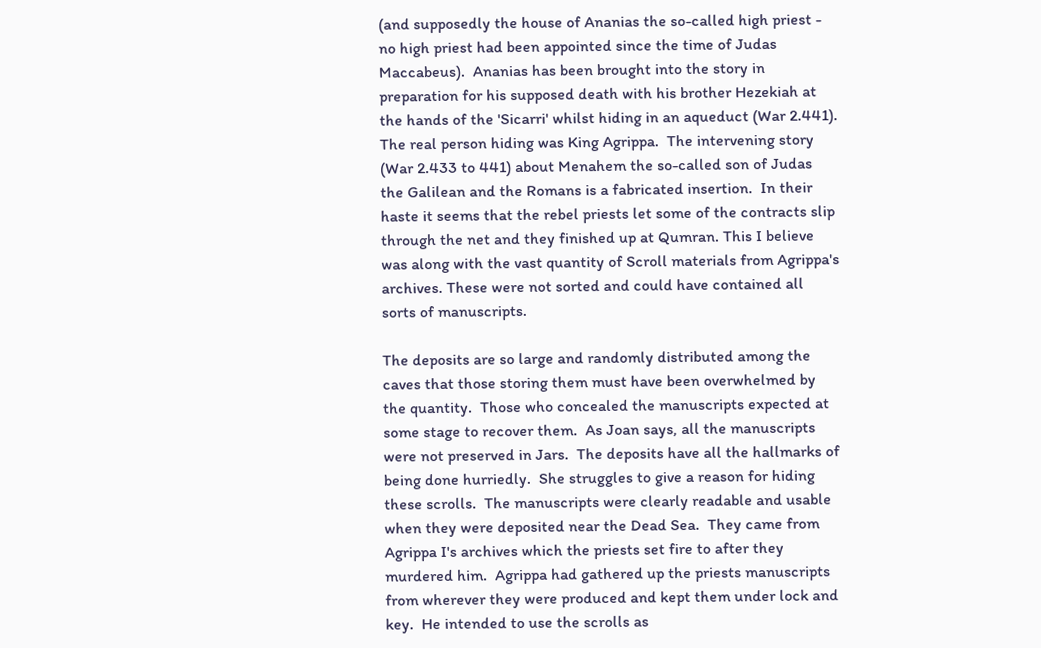(and supposedly the house of Ananias the so-called high priest - no high priest had been appointed since the time of Judas Maccabeus).  Ananias has been brought into the story in preparation for his supposed death with his brother Hezekiah at the hands of the 'Sicarri' whilst hiding in an aqueduct (War 2.441).  The real person hiding was King Agrippa.  The intervening story (War 2.433 to 441) about Menahem the so-called son of Judas the Galilean and the Romans is a fabricated insertion.  In their haste it seems that the rebel priests let some of the contracts slip through the net and they finished up at Qumran. This I believe was along with the vast quantity of Scroll materials from Agrippa's archives. These were not sorted and could have contained all sorts of manuscripts.

The deposits are so large and randomly distributed among the caves that those storing them must have been overwhelmed by the quantity.  Those who concealed the manuscripts expected at some stage to recover them.  As Joan says, all the manuscripts were not preserved in Jars.  The deposits have all the hallmarks of being done hurriedly.  She struggles to give a reason for hiding these scrolls.  The manuscripts were clearly readable and usable when they were deposited near the Dead Sea.  They came from Agrippa I's archives which the priests set fire to after they murdered him.  Agrippa had gathered up the priests manuscripts from wherever they were produced and kept them under lock and key.  He intended to use the scrolls as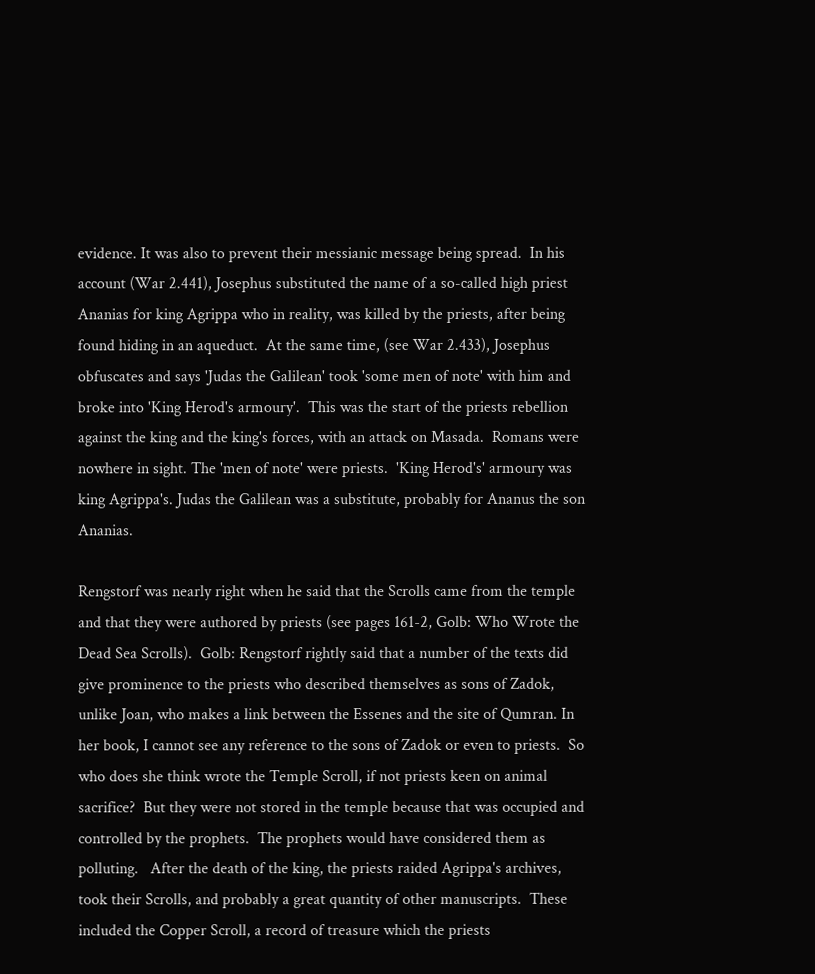evidence. It was also to prevent their messianic message being spread.  In his account (War 2.441), Josephus substituted the name of a so-called high priest Ananias for king Agrippa who in reality, was killed by the priests, after being found hiding in an aqueduct.  At the same time, (see War 2.433), Josephus obfuscates and says 'Judas the Galilean' took 'some men of note' with him and broke into 'King Herod's armoury'.  This was the start of the priests rebellion against the king and the king's forces, with an attack on Masada.  Romans were nowhere in sight. The 'men of note' were priests.  'King Herod's' armoury was king Agrippa's. Judas the Galilean was a substitute, probably for Ananus the son Ananias.

Rengstorf was nearly right when he said that the Scrolls came from the temple and that they were authored by priests (see pages 161-2, Golb: Who Wrote the Dead Sea Scrolls).  Golb: Rengstorf rightly said that a number of the texts did give prominence to the priests who described themselves as sons of Zadok, unlike Joan, who makes a link between the Essenes and the site of Qumran. In her book, I cannot see any reference to the sons of Zadok or even to priests.  So who does she think wrote the Temple Scroll, if not priests keen on animal sacrifice?  But they were not stored in the temple because that was occupied and controlled by the prophets.  The prophets would have considered them as polluting.   After the death of the king, the priests raided Agrippa's archives, took their Scrolls, and probably a great quantity of other manuscripts.  These included the Copper Scroll, a record of treasure which the priests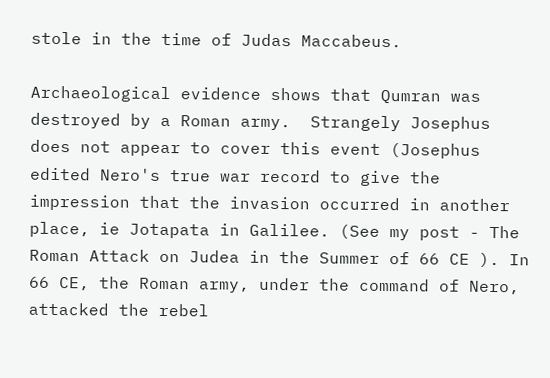stole in the time of Judas Maccabeus.

Archaeological evidence shows that Qumran was destroyed by a Roman army.  Strangely Josephus does not appear to cover this event (Josephus edited Nero's true war record to give the impression that the invasion occurred in another place, ie Jotapata in Galilee. (See my post - The Roman Attack on Judea in the Summer of 66 CE ). In 66 CE, the Roman army, under the command of Nero, attacked the rebel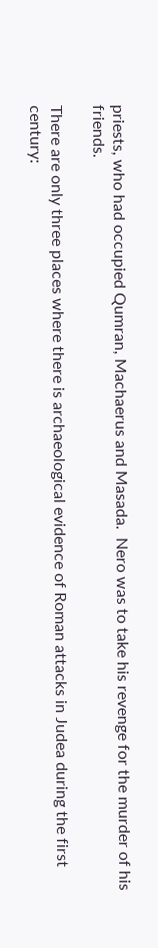priests, who had occupied Qumran, Machaerus and Masada.  Nero was to take his revenge for the murder of his friends.

There are only three places where there is archaeological evidence of Roman attacks in Judea during the first century: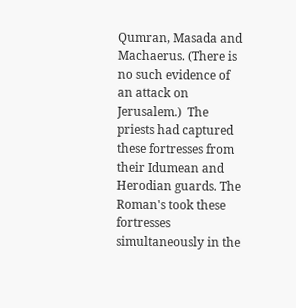Qumran, Masada and Machaerus. (There is no such evidence of an attack on Jerusalem.)  The priests had captured these fortresses from their Idumean and Herodian guards. The Roman's took these fortresses simultaneously in the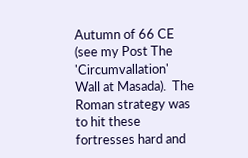Autumn of 66 CE (see my Post The 'Circumvallation' Wall at Masada).  The Roman strategy was to hit these fortresses hard and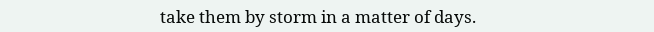take them by storm in a matter of days.